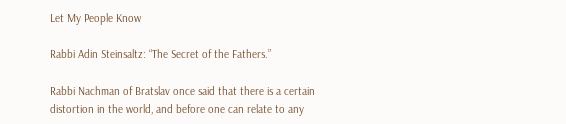Let My People Know

Rabbi Adin Steinsaltz: “The Secret of the Fathers.”

Rabbi Nachman of Bratslav once said that there is a certain distortion in the world, and before one can relate to any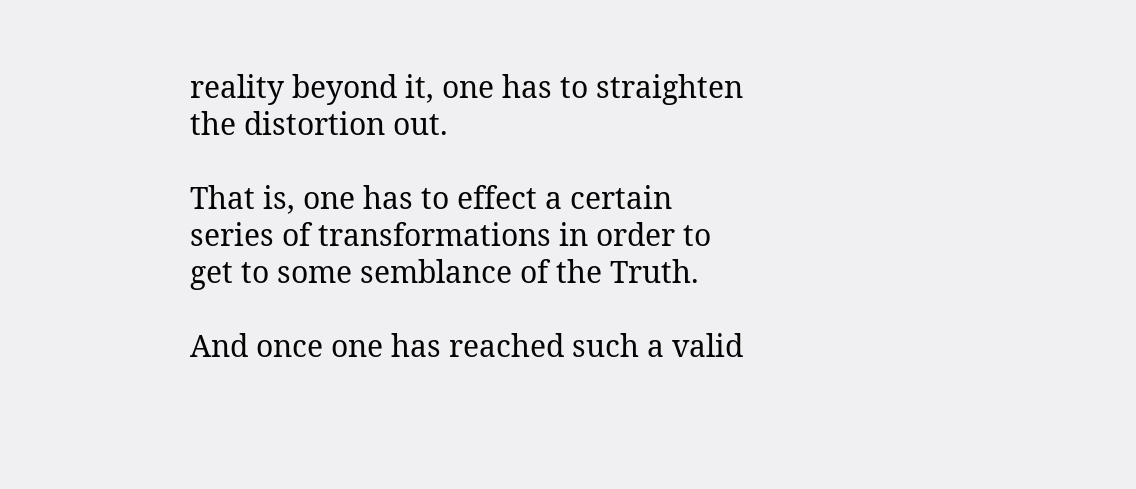reality beyond it, one has to straighten the distortion out.

That is, one has to effect a certain series of transformations in order to get to some semblance of the Truth.

And once one has reached such a valid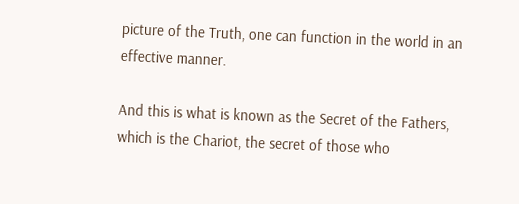picture of the Truth, one can function in the world in an effective manner.

And this is what is known as the Secret of the Fathers, which is the Chariot, the secret of those who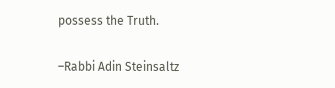possess the Truth.

–Rabbi Adin Steinsaltz